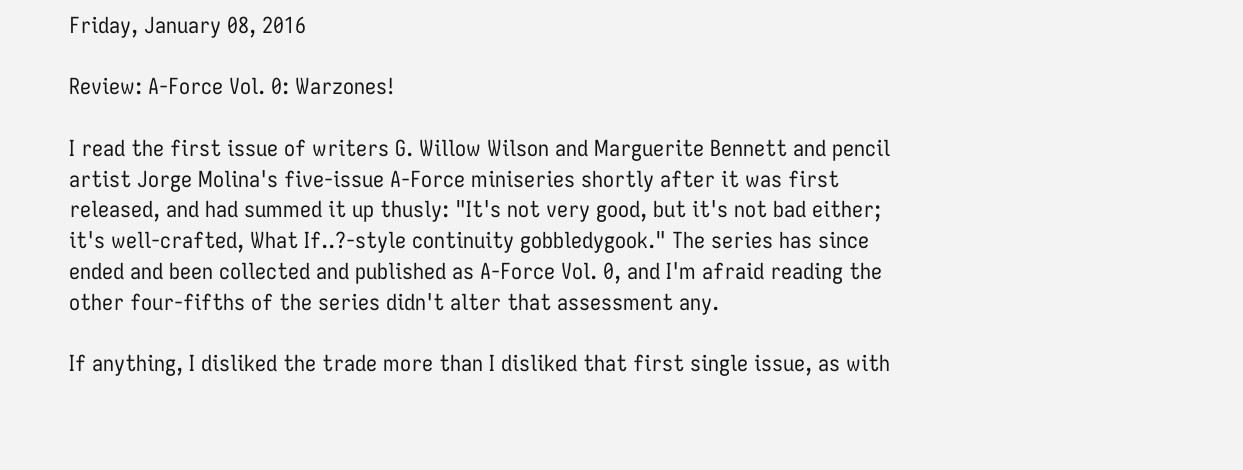Friday, January 08, 2016

Review: A-Force Vol. 0: Warzones!

I read the first issue of writers G. Willow Wilson and Marguerite Bennett and pencil artist Jorge Molina's five-issue A-Force miniseries shortly after it was first released, and had summed it up thusly: "It's not very good, but it's not bad either; it's well-crafted, What If..?-style continuity gobbledygook." The series has since ended and been collected and published as A-Force Vol. 0, and I'm afraid reading the other four-fifths of the series didn't alter that assessment any.

If anything, I disliked the trade more than I disliked that first single issue, as with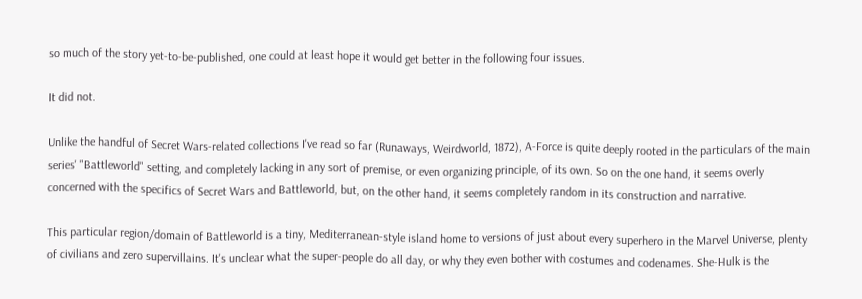so much of the story yet-to-be-published, one could at least hope it would get better in the following four issues.

It did not.

Unlike the handful of Secret Wars-related collections I've read so far (Runaways, Weirdworld, 1872), A-Force is quite deeply rooted in the particulars of the main series' "Battleworld" setting, and completely lacking in any sort of premise, or even organizing principle, of its own. So on the one hand, it seems overly concerned with the specifics of Secret Wars and Battleworld, but, on the other hand, it seems completely random in its construction and narrative.

This particular region/domain of Battleworld is a tiny, Mediterranean-style island home to versions of just about every superhero in the Marvel Universe, plenty of civilians and zero supervillains. It's unclear what the super-people do all day, or why they even bother with costumes and codenames. She-Hulk is the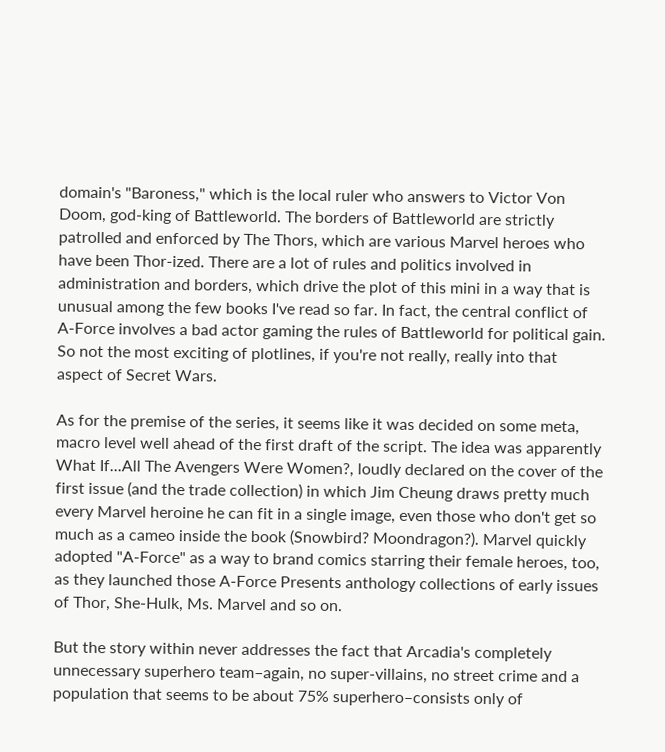domain's "Baroness," which is the local ruler who answers to Victor Von Doom, god-king of Battleworld. The borders of Battleworld are strictly patrolled and enforced by The Thors, which are various Marvel heroes who have been Thor-ized. There are a lot of rules and politics involved in administration and borders, which drive the plot of this mini in a way that is unusual among the few books I've read so far. In fact, the central conflict of A-Force involves a bad actor gaming the rules of Battleworld for political gain. So not the most exciting of plotlines, if you're not really, really into that aspect of Secret Wars.

As for the premise of the series, it seems like it was decided on some meta, macro level well ahead of the first draft of the script. The idea was apparently What If...All The Avengers Were Women?, loudly declared on the cover of the first issue (and the trade collection) in which Jim Cheung draws pretty much every Marvel heroine he can fit in a single image, even those who don't get so much as a cameo inside the book (Snowbird? Moondragon?). Marvel quickly adopted "A-Force" as a way to brand comics starring their female heroes, too, as they launched those A-Force Presents anthology collections of early issues of Thor, She-Hulk, Ms. Marvel and so on.

But the story within never addresses the fact that Arcadia's completely unnecessary superhero team–again, no super-villains, no street crime and a population that seems to be about 75% superhero–consists only of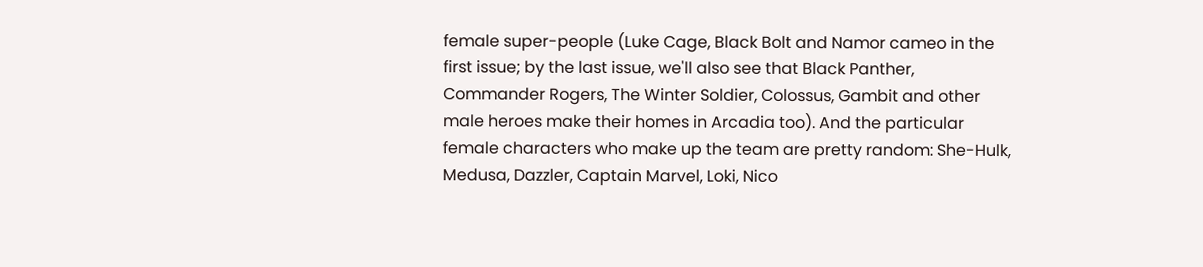female super-people (Luke Cage, Black Bolt and Namor cameo in the first issue; by the last issue, we'll also see that Black Panther, Commander Rogers, The Winter Soldier, Colossus, Gambit and other male heroes make their homes in Arcadia too). And the particular female characters who make up the team are pretty random: She-Hulk, Medusa, Dazzler, Captain Marvel, Loki, Nico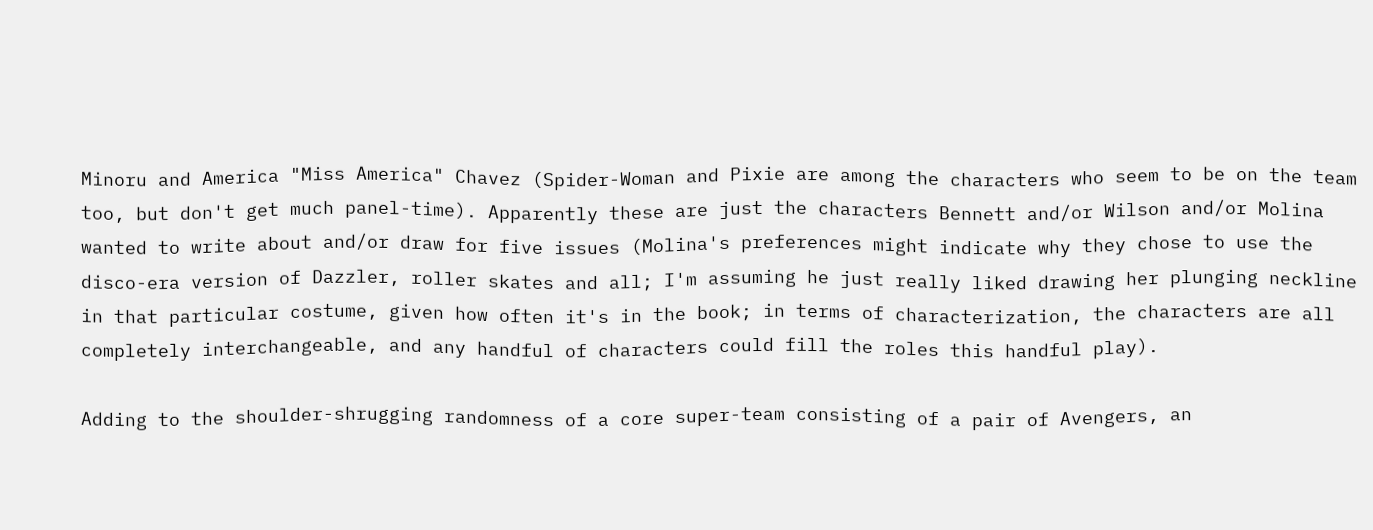Minoru and America "Miss America" Chavez (Spider-Woman and Pixie are among the characters who seem to be on the team too, but don't get much panel-time). Apparently these are just the characters Bennett and/or Wilson and/or Molina wanted to write about and/or draw for five issues (Molina's preferences might indicate why they chose to use the disco-era version of Dazzler, roller skates and all; I'm assuming he just really liked drawing her plunging neckline in that particular costume, given how often it's in the book; in terms of characterization, the characters are all completely interchangeable, and any handful of characters could fill the roles this handful play).

Adding to the shoulder-shrugging randomness of a core super-team consisting of a pair of Avengers, an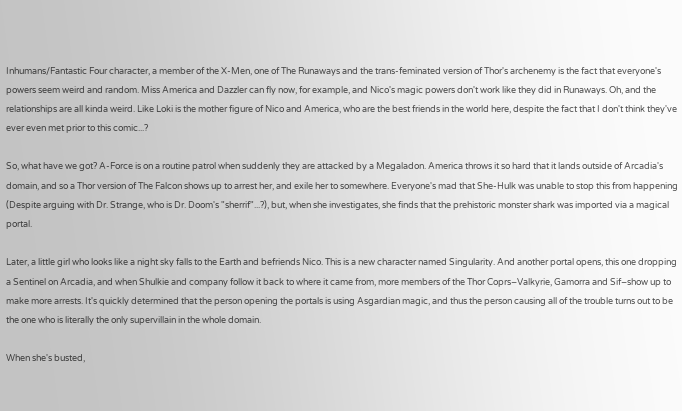Inhumans/Fantastic Four character, a member of the X-Men, one of The Runaways and the trans-feminated version of Thor's archenemy is the fact that everyone's powers seem weird and random. Miss America and Dazzler can fly now, for example, and Nico's magic powers don't work like they did in Runaways. Oh, and the relationships are all kinda weird. Like Loki is the mother figure of Nico and America, who are the best friends in the world here, despite the fact that I don't think they've ever even met prior to this comic...?

So, what have we got? A-Force is on a routine patrol when suddenly they are attacked by a Megaladon. America throws it so hard that it lands outside of Arcadia's domain, and so a Thor version of The Falcon shows up to arrest her, and exile her to somewhere. Everyone's mad that She-Hulk was unable to stop this from happening (Despite arguing with Dr. Strange, who is Dr. Doom's "sherrif"...?), but, when she investigates, she finds that the prehistoric monster shark was imported via a magical portal.

Later, a little girl who looks like a night sky falls to the Earth and befriends Nico. This is a new character named Singularity. And another portal opens, this one dropping a Sentinel on Arcadia, and when Shulkie and company follow it back to where it came from, more members of the Thor Coprs–Valkyrie, Gamorra and Sif–show up to make more arrests. It's quickly determined that the person opening the portals is using Asgardian magic, and thus the person causing all of the trouble turns out to be the one who is literally the only supervillain in the whole domain.

When she's busted,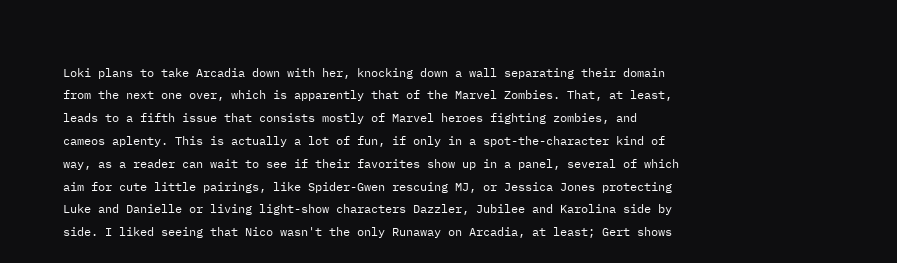Loki plans to take Arcadia down with her, knocking down a wall separating their domain from the next one over, which is apparently that of the Marvel Zombies. That, at least, leads to a fifth issue that consists mostly of Marvel heroes fighting zombies, and cameos aplenty. This is actually a lot of fun, if only in a spot-the-character kind of way, as a reader can wait to see if their favorites show up in a panel, several of which aim for cute little pairings, like Spider-Gwen rescuing MJ, or Jessica Jones protecting Luke and Danielle or living light-show characters Dazzler, Jubilee and Karolina side by side. I liked seeing that Nico wasn't the only Runaway on Arcadia, at least; Gert shows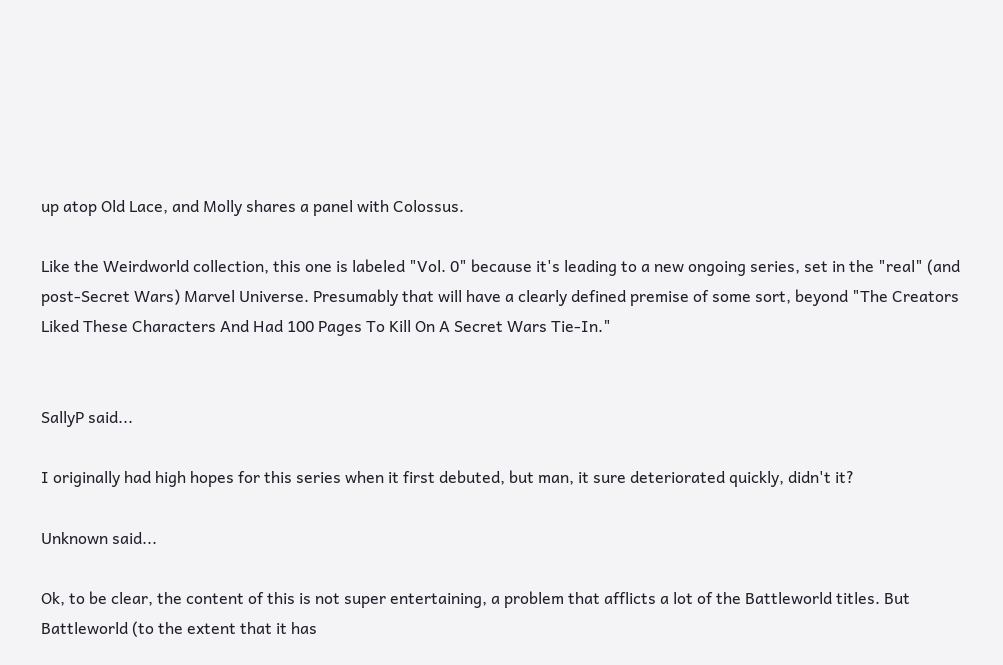up atop Old Lace, and Molly shares a panel with Colossus.

Like the Weirdworld collection, this one is labeled "Vol. 0" because it's leading to a new ongoing series, set in the "real" (and post-Secret Wars) Marvel Universe. Presumably that will have a clearly defined premise of some sort, beyond "The Creators Liked These Characters And Had 100 Pages To Kill On A Secret Wars Tie-In."


SallyP said...

I originally had high hopes for this series when it first debuted, but man, it sure deteriorated quickly, didn't it?

Unknown said...

Ok, to be clear, the content of this is not super entertaining, a problem that afflicts a lot of the Battleworld titles. But Battleworld (to the extent that it has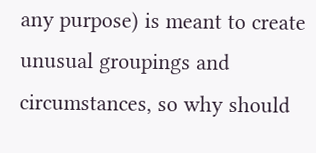any purpose) is meant to create unusual groupings and circumstances, so why should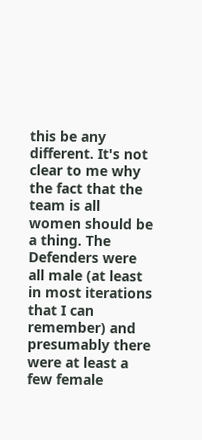this be any different. It's not clear to me why the fact that the team is all women should be a thing. The Defenders were all male (at least in most iterations that I can remember) and presumably there were at least a few female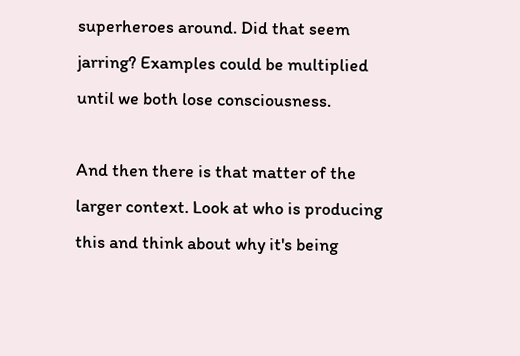superheroes around. Did that seem jarring? Examples could be multiplied until we both lose consciousness.

And then there is that matter of the larger context. Look at who is producing this and think about why it's being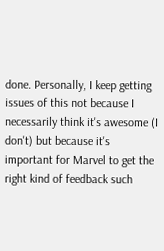done. Personally, I keep getting issues of this not because I necessarily think it's awesome (I don't) but because it's important for Marvel to get the right kind of feedback such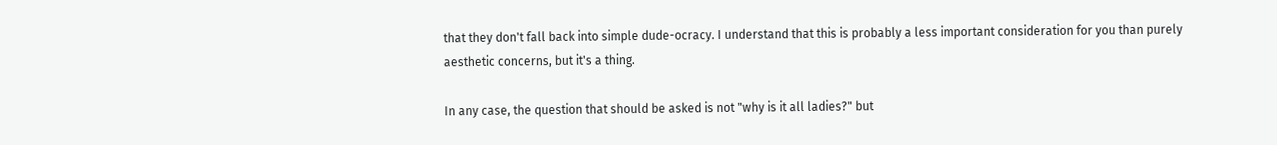that they don't fall back into simple dude-ocracy. I understand that this is probably a less important consideration for you than purely aesthetic concerns, but it's a thing.

In any case, the question that should be asked is not "why is it all ladies?" but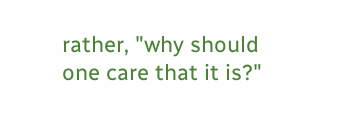rather, "why should one care that it is?"